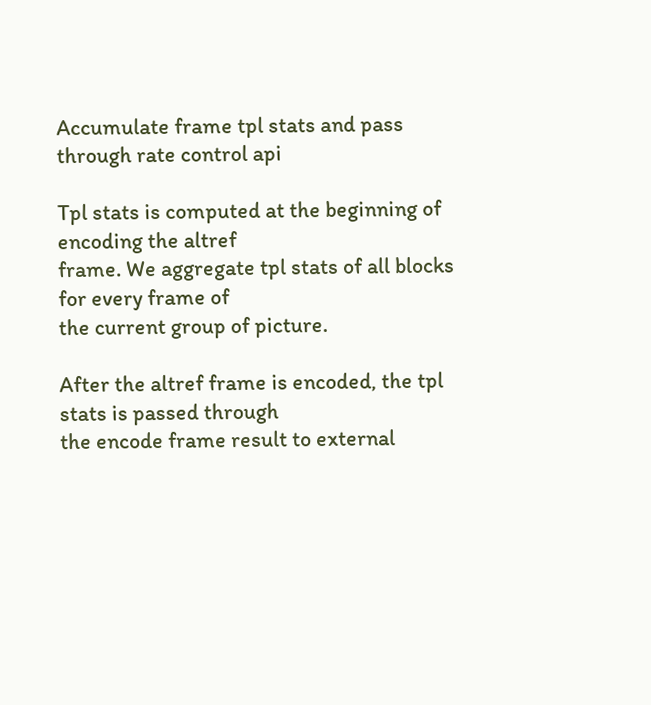Accumulate frame tpl stats and pass through rate control api

Tpl stats is computed at the beginning of encoding the altref
frame. We aggregate tpl stats of all blocks for every frame of
the current group of picture.

After the altref frame is encoded, the tpl stats is passed through
the encode frame result to external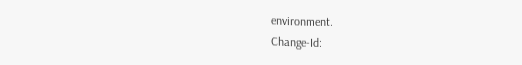environment.
Change-Id: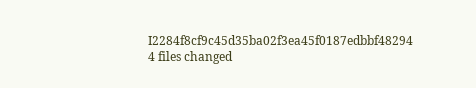I2284f8cf9c45d35ba02f3ea45f0187edbbf48294
4 files changed